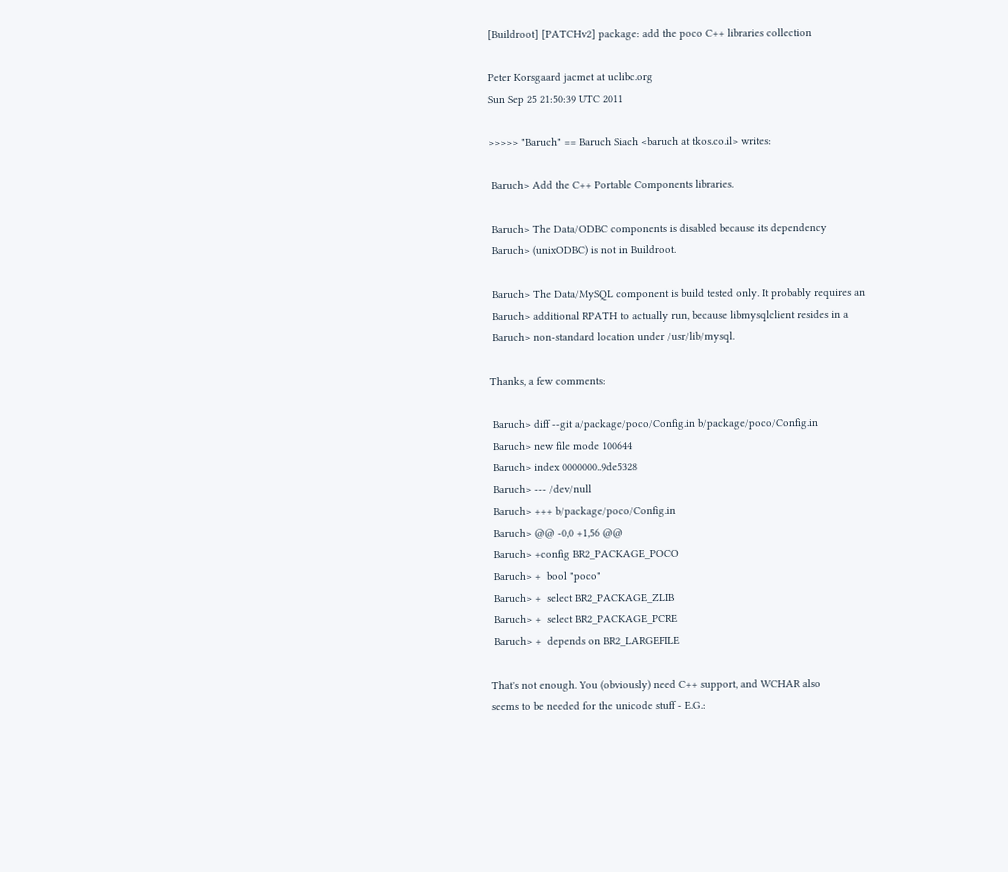[Buildroot] [PATCHv2] package: add the poco C++ libraries collection

Peter Korsgaard jacmet at uclibc.org
Sun Sep 25 21:50:39 UTC 2011

>>>>> "Baruch" == Baruch Siach <baruch at tkos.co.il> writes:

 Baruch> Add the C++ Portable Components libraries.

 Baruch> The Data/ODBC components is disabled because its dependency
 Baruch> (unixODBC) is not in Buildroot.

 Baruch> The Data/MySQL component is build tested only. It probably requires an
 Baruch> additional RPATH to actually run, because libmysqlclient resides in a
 Baruch> non-standard location under /usr/lib/mysql.

Thanks, a few comments:

 Baruch> diff --git a/package/poco/Config.in b/package/poco/Config.in
 Baruch> new file mode 100644
 Baruch> index 0000000..9de5328
 Baruch> --- /dev/null
 Baruch> +++ b/package/poco/Config.in
 Baruch> @@ -0,0 +1,56 @@
 Baruch> +config BR2_PACKAGE_POCO
 Baruch> +  bool "poco"
 Baruch> +  select BR2_PACKAGE_ZLIB
 Baruch> +  select BR2_PACKAGE_PCRE
 Baruch> +  depends on BR2_LARGEFILE

That's not enough. You (obviously) need C++ support, and WCHAR also
seems to be needed for the unicode stuff - E.G.: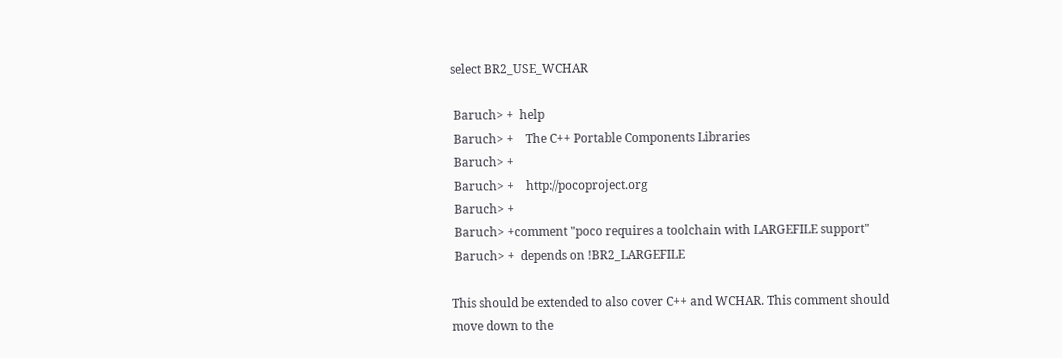select BR2_USE_WCHAR

 Baruch> +  help
 Baruch> +    The C++ Portable Components Libraries
 Baruch> +
 Baruch> +    http://pocoproject.org
 Baruch> +
 Baruch> +comment "poco requires a toolchain with LARGEFILE support"
 Baruch> +  depends on !BR2_LARGEFILE

This should be extended to also cover C++ and WCHAR. This comment should
move down to the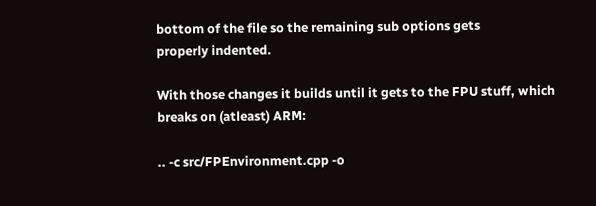bottom of the file so the remaining sub options gets
properly indented.

With those changes it builds until it gets to the FPU stuff, which
breaks on (atleast) ARM:

.. -c src/FPEnvironment.cpp -o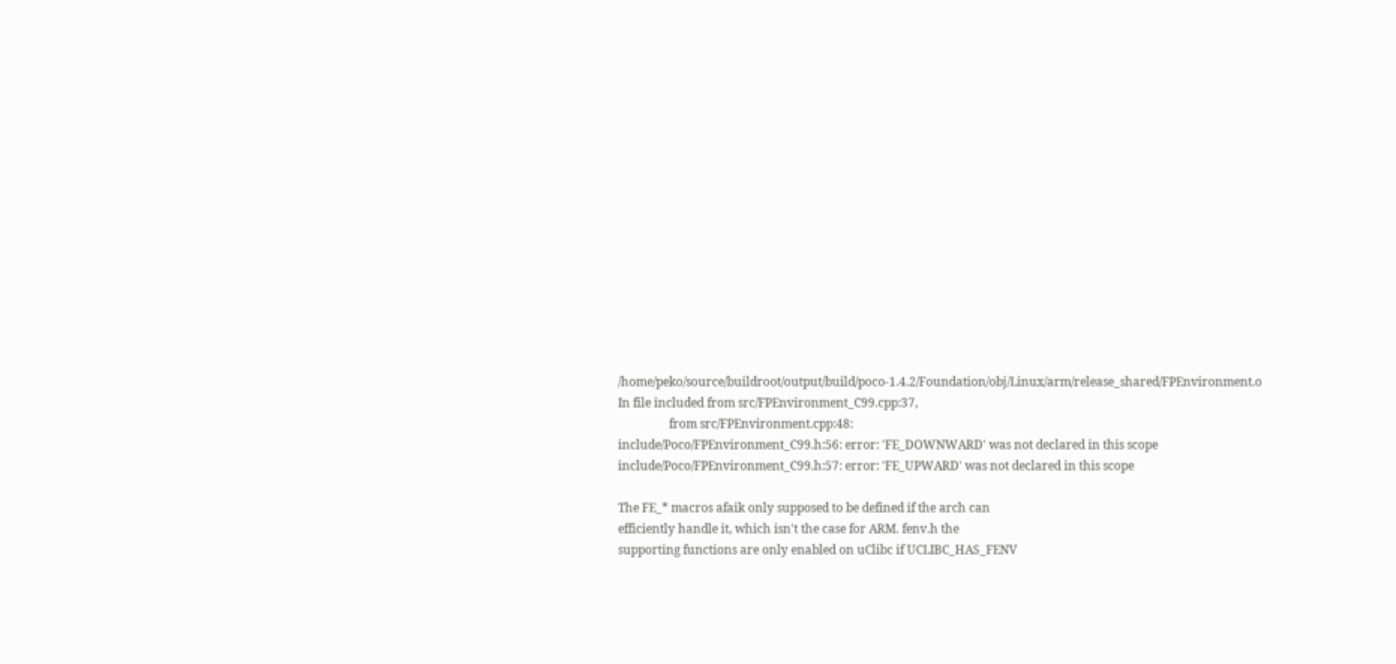/home/peko/source/buildroot/output/build/poco-1.4.2/Foundation/obj/Linux/arm/release_shared/FPEnvironment.o
In file included from src/FPEnvironment_C99.cpp:37,
                 from src/FPEnvironment.cpp:48:
include/Poco/FPEnvironment_C99.h:56: error: 'FE_DOWNWARD' was not declared in this scope
include/Poco/FPEnvironment_C99.h:57: error: 'FE_UPWARD' was not declared in this scope

The FE_* macros afaik only supposed to be defined if the arch can
efficiently handle it, which isn't the case for ARM. fenv.h the
supporting functions are only enabled on uClibc if UCLIBC_HAS_FENV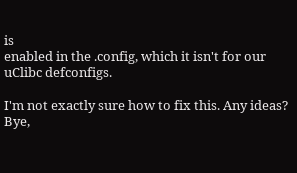is
enabled in the .config, which it isn't for our uClibc defconfigs.

I'm not exactly sure how to fix this. Any ideas?
Bye,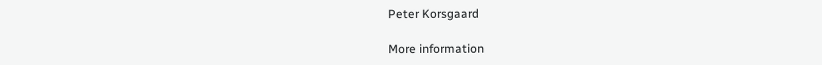Peter Korsgaard

More information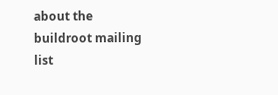about the buildroot mailing list